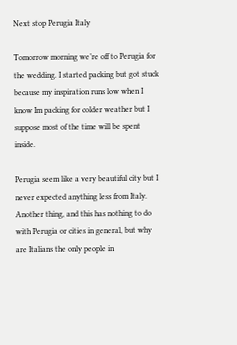Next stop Perugia Italy

Tomorrow morning we’re off to Perugia for the wedding. I started packing but got stuck because my inspiration runs low when I know Im packing for colder weather but I suppose most of the time will be spent inside.

Perugia seem like a very beautiful city but I never expected anything less from Italy. Another thing, and this has nothing to do with Perugia or cities in general, but why are Italians the only people in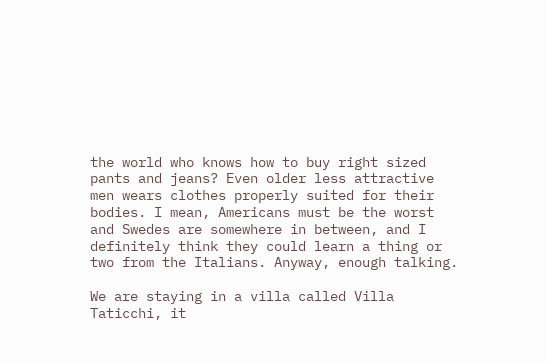the world who knows how to buy right sized pants and jeans? Even older less attractive men wears clothes properly suited for their bodies. I mean, Americans must be the worst and Swedes are somewhere in between, and I definitely think they could learn a thing or two from the Italians. Anyway, enough talking.

We are staying in a villa called Villa Taticchi, it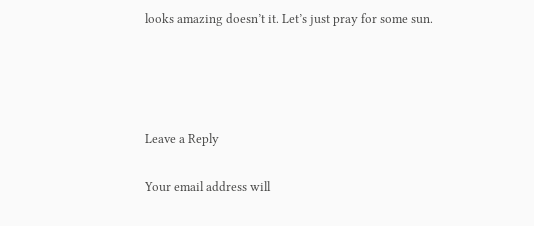looks amazing doesn’t it. Let’s just pray for some sun.




Leave a Reply

Your email address will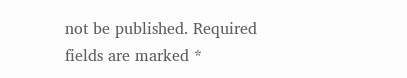not be published. Required fields are marked *